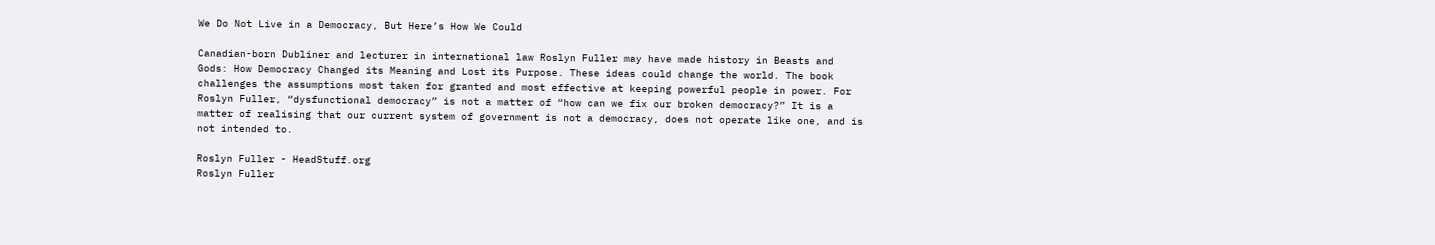We Do Not Live in a Democracy, But Here’s How We Could

Canadian-born Dubliner and lecturer in international law Roslyn Fuller may have made history in Beasts and Gods: How Democracy Changed its Meaning and Lost its Purpose. These ideas could change the world. The book challenges the assumptions most taken for granted and most effective at keeping powerful people in power. For Roslyn Fuller, “dysfunctional democracy” is not a matter of “how can we fix our broken democracy?” It is a matter of realising that our current system of government is not a democracy, does not operate like one, and is not intended to.

Roslyn Fuller - HeadStuff.org
Roslyn Fuller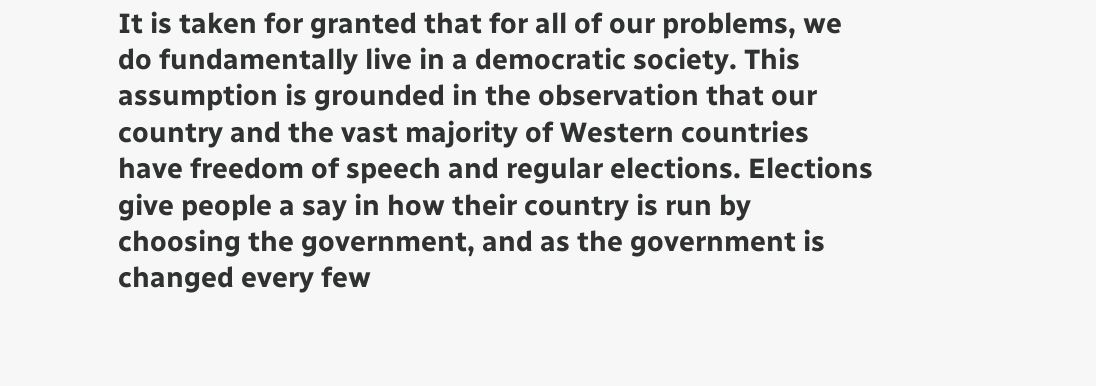It is taken for granted that for all of our problems, we do fundamentally live in a democratic society. This assumption is grounded in the observation that our country and the vast majority of Western countries have freedom of speech and regular elections. Elections give people a say in how their country is run by choosing the government, and as the government is changed every few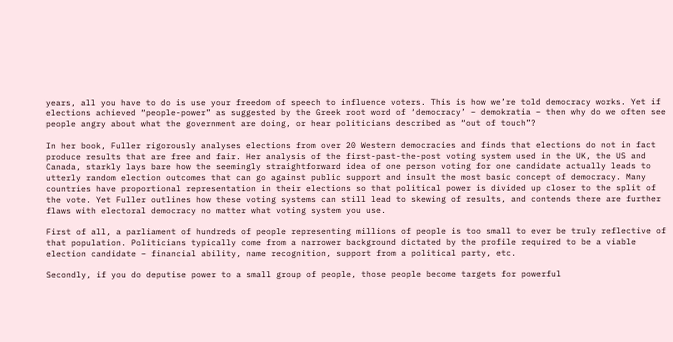years, all you have to do is use your freedom of speech to influence voters. This is how we’re told democracy works. Yet if elections achieved “people-power” as suggested by the Greek root word of ‘democracy’ – demokratia – then why do we often see people angry about what the government are doing, or hear politicians described as “out of touch”?

In her book, Fuller rigorously analyses elections from over 20 Western democracies and finds that elections do not in fact produce results that are free and fair. Her analysis of the first-past-the-post voting system used in the UK, the US and Canada, starkly lays bare how the seemingly straightforward idea of one person voting for one candidate actually leads to utterly random election outcomes that can go against public support and insult the most basic concept of democracy. Many countries have proportional representation in their elections so that political power is divided up closer to the split of the vote. Yet Fuller outlines how these voting systems can still lead to skewing of results, and contends there are further flaws with electoral democracy no matter what voting system you use.

First of all, a parliament of hundreds of people representing millions of people is too small to ever be truly reflective of that population. Politicians typically come from a narrower background dictated by the profile required to be a viable election candidate – financial ability, name recognition, support from a political party, etc.

Secondly, if you do deputise power to a small group of people, those people become targets for powerful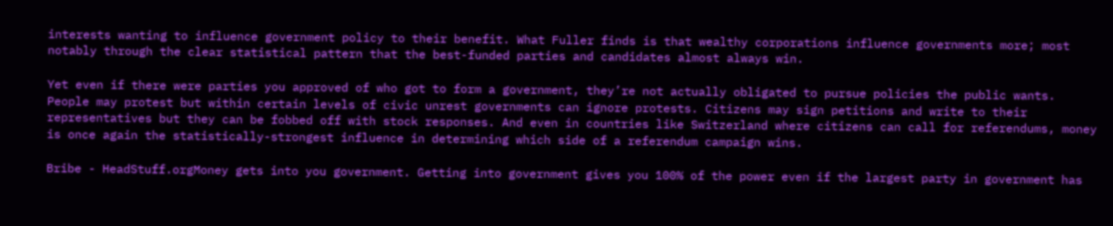interests wanting to influence government policy to their benefit. What Fuller finds is that wealthy corporations influence governments more; most notably through the clear statistical pattern that the best-funded parties and candidates almost always win.

Yet even if there were parties you approved of who got to form a government, they’re not actually obligated to pursue policies the public wants. People may protest but within certain levels of civic unrest governments can ignore protests. Citizens may sign petitions and write to their representatives but they can be fobbed off with stock responses. And even in countries like Switzerland where citizens can call for referendums, money is once again the statistically-strongest influence in determining which side of a referendum campaign wins.

Bribe - HeadStuff.orgMoney gets into you government. Getting into government gives you 100% of the power even if the largest party in government has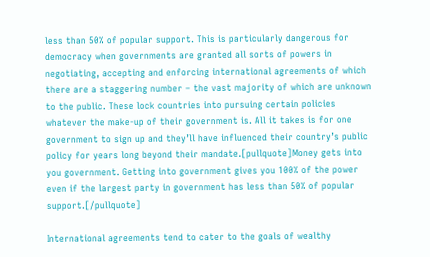less than 50% of popular support. This is particularly dangerous for democracy when governments are granted all sorts of powers in negotiating, accepting and enforcing international agreements of which there are a staggering number – the vast majority of which are unknown to the public. These lock countries into pursuing certain policies whatever the make-up of their government is. All it takes is for one government to sign up and they’ll have influenced their country’s public policy for years long beyond their mandate.[pullquote]Money gets into you government. Getting into government gives you 100% of the power even if the largest party in government has less than 50% of popular support.[/pullquote]

International agreements tend to cater to the goals of wealthy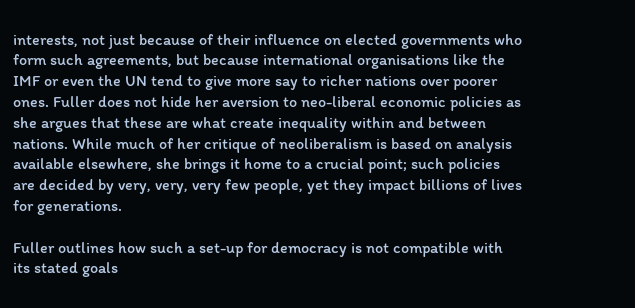interests, not just because of their influence on elected governments who form such agreements, but because international organisations like the IMF or even the UN tend to give more say to richer nations over poorer ones. Fuller does not hide her aversion to neo-liberal economic policies as she argues that these are what create inequality within and between nations. While much of her critique of neoliberalism is based on analysis available elsewhere, she brings it home to a crucial point; such policies are decided by very, very, very few people, yet they impact billions of lives for generations.

Fuller outlines how such a set-up for democracy is not compatible with its stated goals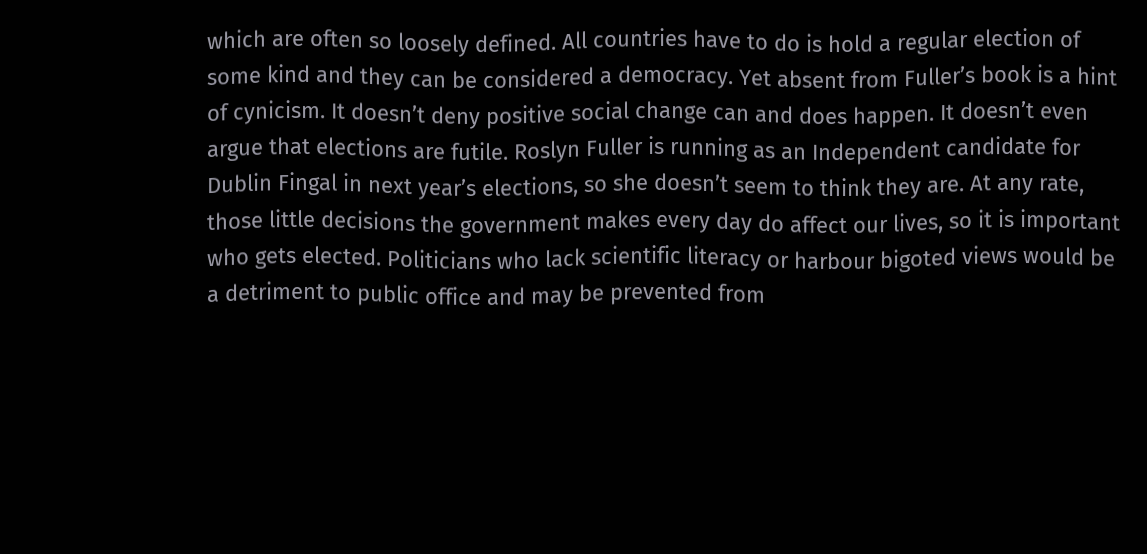which are often so loosely defined. All countries have to do is hold a regular election of some kind and they can be considered a democracy. Yet absent from Fuller’s book is a hint of cynicism. It doesn’t deny positive social change can and does happen. It doesn’t even argue that elections are futile. Roslyn Fuller is running as an Independent candidate for Dublin Fingal in next year’s elections, so she doesn’t seem to think they are. At any rate, those little decisions the government makes every day do affect our lives, so it is important who gets elected. Politicians who lack scientific literacy or harbour bigoted views would be a detriment to public office and may be prevented from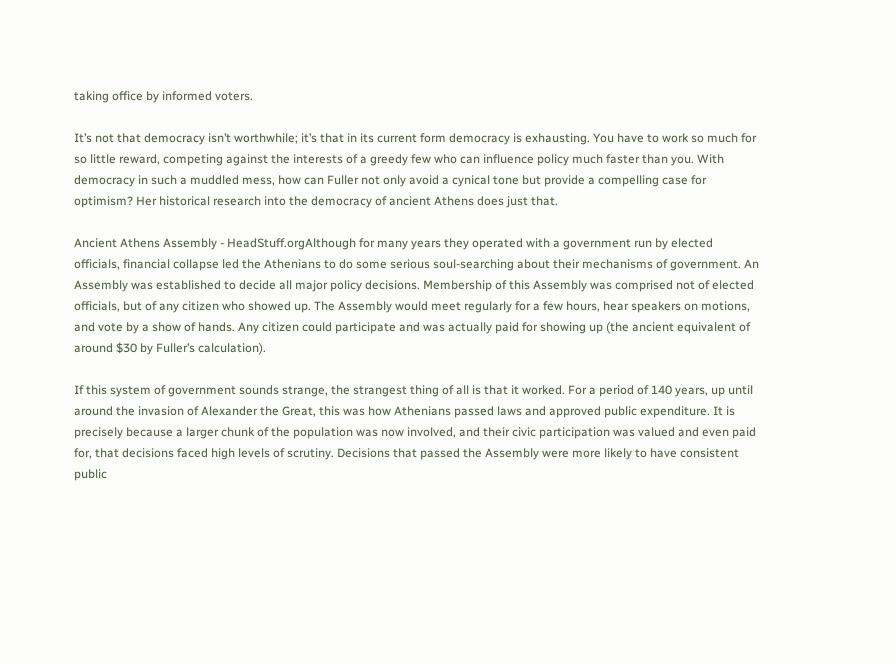taking office by informed voters.

It’s not that democracy isn’t worthwhile; it’s that in its current form democracy is exhausting. You have to work so much for so little reward, competing against the interests of a greedy few who can influence policy much faster than you. With democracy in such a muddled mess, how can Fuller not only avoid a cynical tone but provide a compelling case for optimism? Her historical research into the democracy of ancient Athens does just that.

Ancient Athens Assembly - HeadStuff.orgAlthough for many years they operated with a government run by elected officials, financial collapse led the Athenians to do some serious soul-searching about their mechanisms of government. An Assembly was established to decide all major policy decisions. Membership of this Assembly was comprised not of elected officials, but of any citizen who showed up. The Assembly would meet regularly for a few hours, hear speakers on motions, and vote by a show of hands. Any citizen could participate and was actually paid for showing up (the ancient equivalent of around $30 by Fuller’s calculation).

If this system of government sounds strange, the strangest thing of all is that it worked. For a period of 140 years, up until around the invasion of Alexander the Great, this was how Athenians passed laws and approved public expenditure. It is precisely because a larger chunk of the population was now involved, and their civic participation was valued and even paid for, that decisions faced high levels of scrutiny. Decisions that passed the Assembly were more likely to have consistent public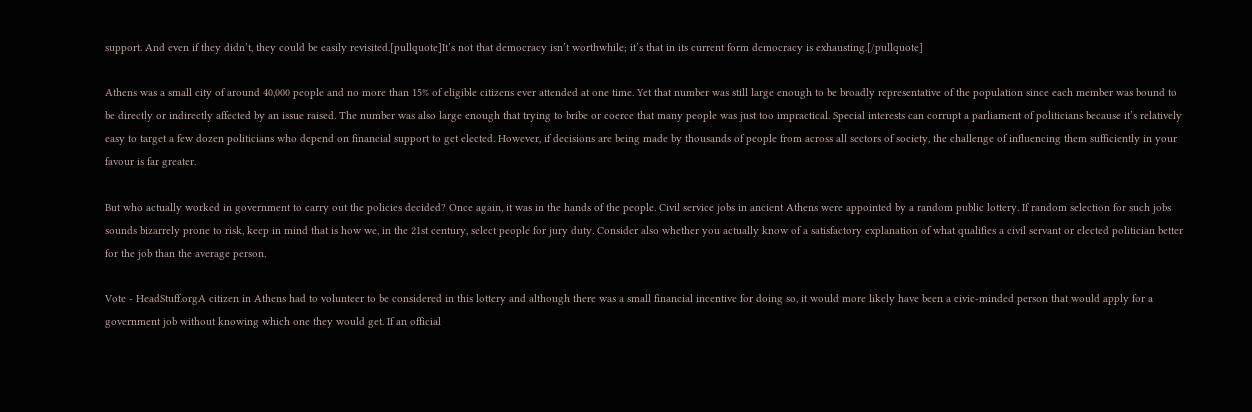support. And even if they didn’t, they could be easily revisited.[pullquote]It’s not that democracy isn’t worthwhile; it’s that in its current form democracy is exhausting.[/pullquote]

Athens was a small city of around 40,000 people and no more than 15% of eligible citizens ever attended at one time. Yet that number was still large enough to be broadly representative of the population since each member was bound to be directly or indirectly affected by an issue raised. The number was also large enough that trying to bribe or coerce that many people was just too impractical. Special interests can corrupt a parliament of politicians because it’s relatively easy to target a few dozen politicians who depend on financial support to get elected. However, if decisions are being made by thousands of people from across all sectors of society, the challenge of influencing them sufficiently in your favour is far greater.

But who actually worked in government to carry out the policies decided? Once again, it was in the hands of the people. Civil service jobs in ancient Athens were appointed by a random public lottery. If random selection for such jobs sounds bizarrely prone to risk, keep in mind that is how we, in the 21st century, select people for jury duty. Consider also whether you actually know of a satisfactory explanation of what qualifies a civil servant or elected politician better for the job than the average person.

Vote - HeadStuff.orgA citizen in Athens had to volunteer to be considered in this lottery and although there was a small financial incentive for doing so, it would more likely have been a civic-minded person that would apply for a government job without knowing which one they would get. If an official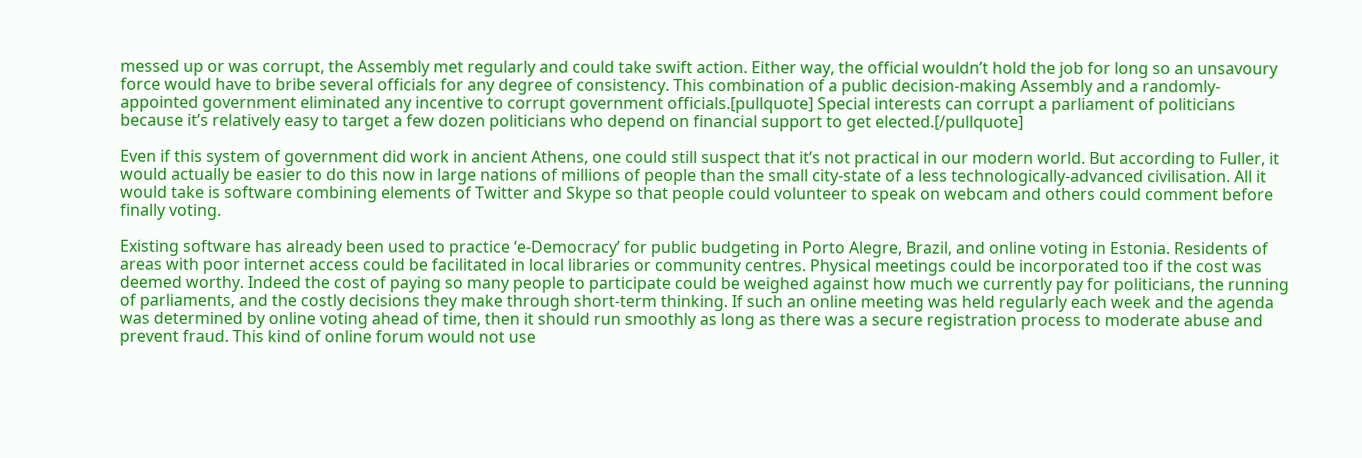messed up or was corrupt, the Assembly met regularly and could take swift action. Either way, the official wouldn’t hold the job for long so an unsavoury force would have to bribe several officials for any degree of consistency. This combination of a public decision-making Assembly and a randomly-appointed government eliminated any incentive to corrupt government officials.[pullquote] Special interests can corrupt a parliament of politicians because it’s relatively easy to target a few dozen politicians who depend on financial support to get elected.[/pullquote]

Even if this system of government did work in ancient Athens, one could still suspect that it’s not practical in our modern world. But according to Fuller, it would actually be easier to do this now in large nations of millions of people than the small city-state of a less technologically-advanced civilisation. All it would take is software combining elements of Twitter and Skype so that people could volunteer to speak on webcam and others could comment before finally voting.

Existing software has already been used to practice ‘e-Democracy’ for public budgeting in Porto Alegre, Brazil, and online voting in Estonia. Residents of areas with poor internet access could be facilitated in local libraries or community centres. Physical meetings could be incorporated too if the cost was deemed worthy. Indeed the cost of paying so many people to participate could be weighed against how much we currently pay for politicians, the running of parliaments, and the costly decisions they make through short-term thinking. If such an online meeting was held regularly each week and the agenda was determined by online voting ahead of time, then it should run smoothly as long as there was a secure registration process to moderate abuse and prevent fraud. This kind of online forum would not use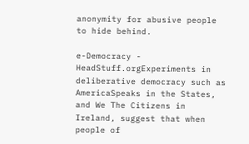anonymity for abusive people to hide behind.

e-Democracy - HeadStuff.orgExperiments in deliberative democracy such as AmericaSpeaks in the States, and We The Citizens in Ireland, suggest that when people of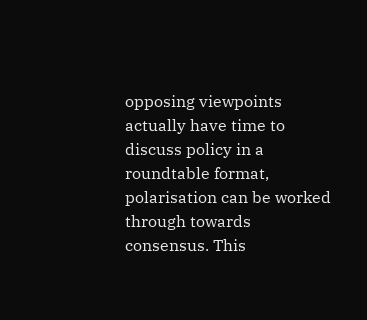opposing viewpoints actually have time to discuss policy in a roundtable format, polarisation can be worked through towards consensus. This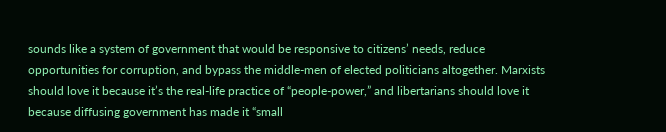sounds like a system of government that would be responsive to citizens’ needs, reduce opportunities for corruption, and bypass the middle-men of elected politicians altogether. Marxists should love it because it’s the real-life practice of “people-power,” and libertarians should love it because diffusing government has made it “small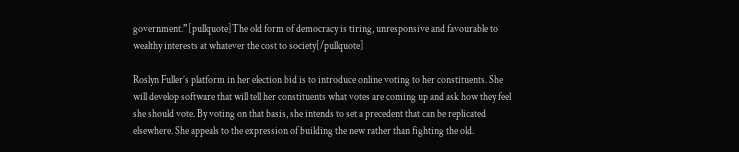government.”[pullquote]The old form of democracy is tiring, unresponsive and favourable to wealthy interests at whatever the cost to society[/pullquote]

Roslyn Fuller’s platform in her election bid is to introduce online voting to her constituents. She will develop software that will tell her constituents what votes are coming up and ask how they feel she should vote. By voting on that basis, she intends to set a precedent that can be replicated elsewhere. She appeals to the expression of building the new rather than fighting the old.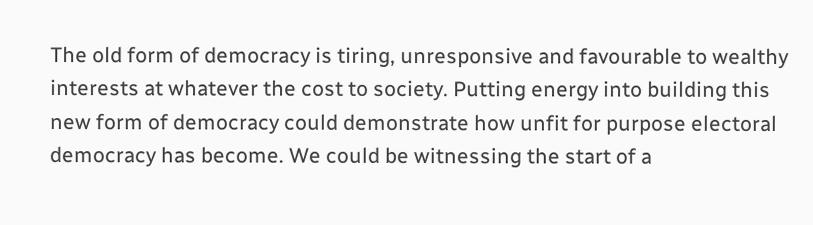The old form of democracy is tiring, unresponsive and favourable to wealthy interests at whatever the cost to society. Putting energy into building this new form of democracy could demonstrate how unfit for purpose electoral democracy has become. We could be witnessing the start of a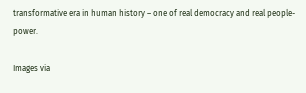transformative era in human history – one of real democracy and real people-power.

Images via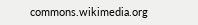commons.wikimedia.org